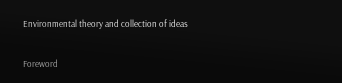Environmental theory and collection of ideas

Foreword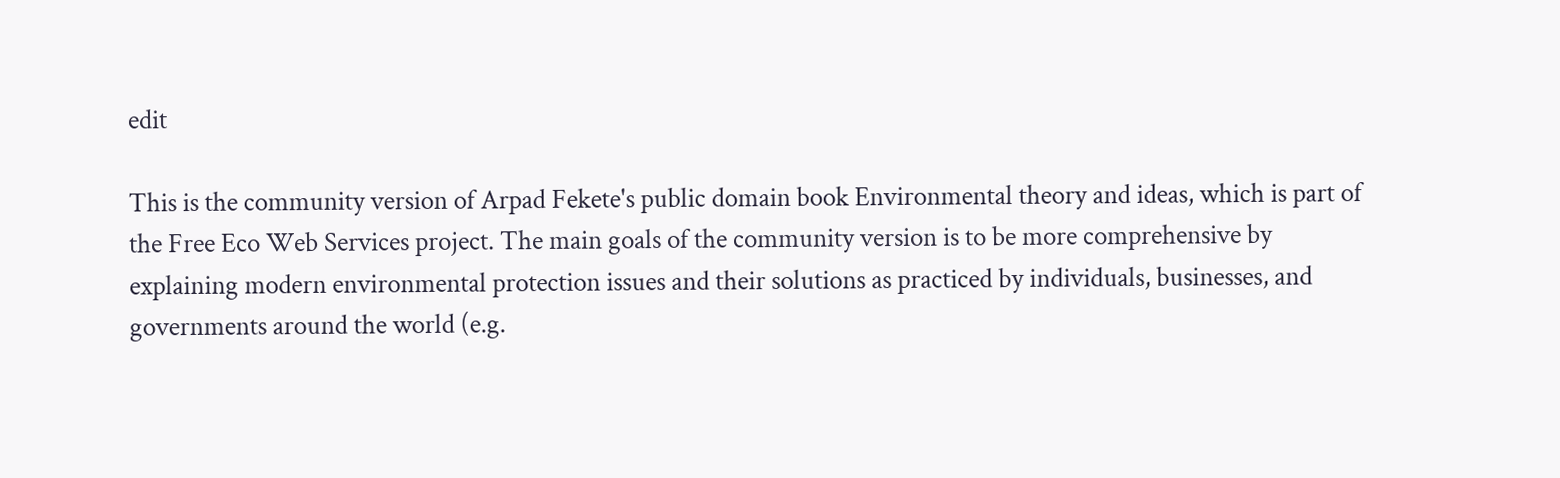edit

This is the community version of Arpad Fekete's public domain book Environmental theory and ideas, which is part of the Free Eco Web Services project. The main goals of the community version is to be more comprehensive by explaining modern environmental protection issues and their solutions as practiced by individuals, businesses, and governments around the world (e.g.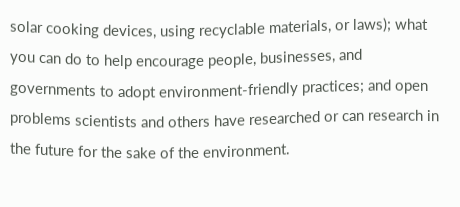solar cooking devices, using recyclable materials, or laws); what you can do to help encourage people, businesses, and governments to adopt environment-friendly practices; and open problems scientists and others have researched or can research in the future for the sake of the environment.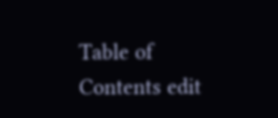Table of Contents edit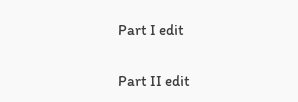Part I edit

Part II edit